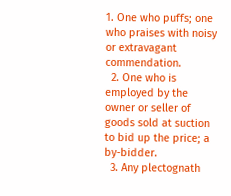1. One who puffs; one who praises with noisy or extravagant commendation.
  2. One who is employed by the owner or seller of goods sold at suction to bid up the price; a by-bidder.
  3. Any plectognath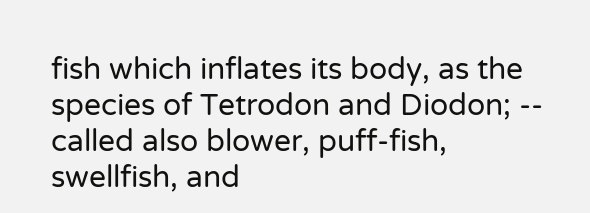fish which inflates its body, as the species of Tetrodon and Diodon; -- called also blower, puff-fish, swellfish, and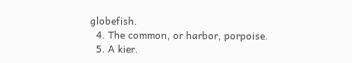globefish.
  4. The common, or harbor, porpoise.
  5. A kier.